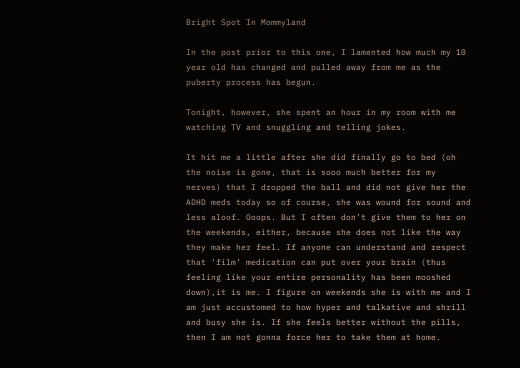Bright Spot In Mommyland

In the post prior to this one, I lamented how much my 10 year old has changed and pulled away from me as the puberty process has begun.

Tonight, however, she spent an hour in my room with me watching TV and snuggling and telling jokes.

It hit me a little after she did finally go to bed (oh the noise is gone, that is sooo much better for my nerves) that I dropped the ball and did not give her the ADHD meds today so of course, she was wound for sound and less aloof. Ooops. But I often don’t give them to her on the weekends, either, because she does not like the way they make her feel. If anyone can understand and respect that ‘film’ medication can put over your brain (thus feeling like your entire personality has been mooshed down),it is me. I figure on weekends she is with me and I am just accustomed to how hyper and talkative and shrill and busy she is. If she feels better without the pills, then I am not gonna force her to take them at home.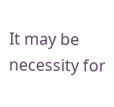It may be necessity for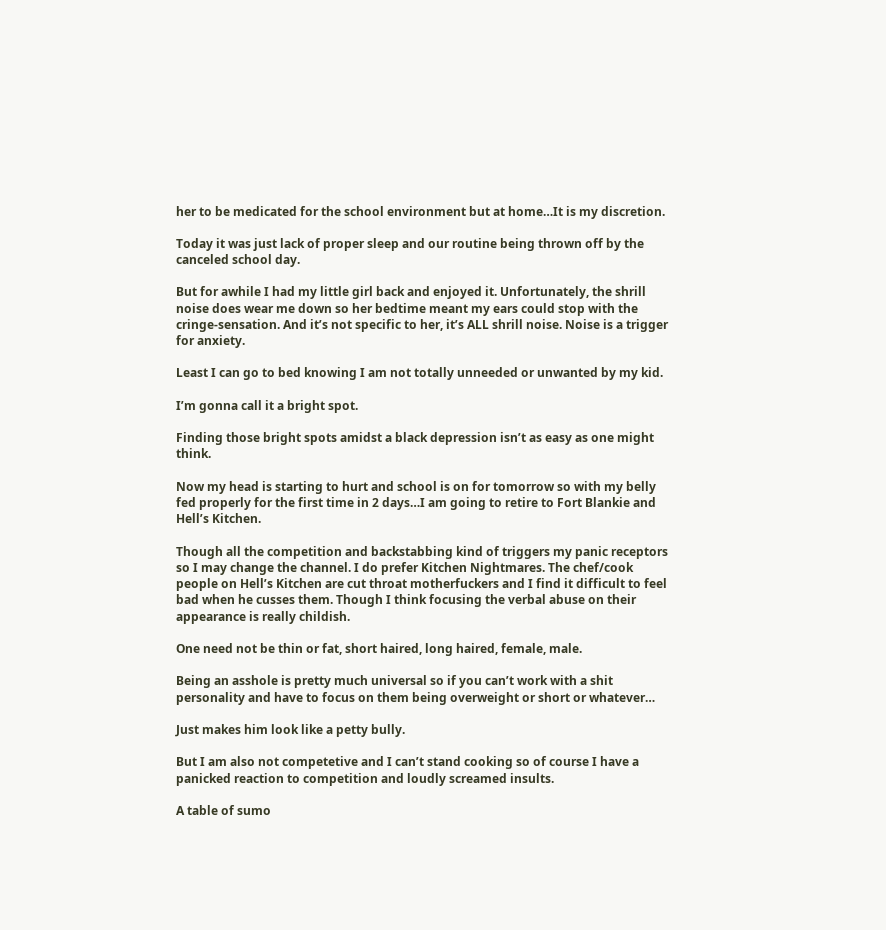her to be medicated for the school environment but at home…It is my discretion.

Today it was just lack of proper sleep and our routine being thrown off by the canceled school day.

But for awhile I had my little girl back and enjoyed it. Unfortunately, the shrill noise does wear me down so her bedtime meant my ears could stop with the cringe-sensation. And it’s not specific to her, it’s ALL shrill noise. Noise is a trigger for anxiety.

Least I can go to bed knowing I am not totally unneeded or unwanted by my kid.

I’m gonna call it a bright spot.

Finding those bright spots amidst a black depression isn’t as easy as one might think.

Now my head is starting to hurt and school is on for tomorrow so with my belly fed properly for the first time in 2 days…I am going to retire to Fort Blankie and Hell’s Kitchen.

Though all the competition and backstabbing kind of triggers my panic receptors so I may change the channel. I do prefer Kitchen Nightmares. The chef/cook people on Hell’s Kitchen are cut throat motherfuckers and I find it difficult to feel bad when he cusses them. Though I think focusing the verbal abuse on their appearance is really childish.

One need not be thin or fat, short haired, long haired, female, male.

Being an asshole is pretty much universal so if you can’t work with a shit personality and have to focus on them being overweight or short or whatever…

Just makes him look like a petty bully.

But I am also not competetive and I can’t stand cooking so of course I have a panicked reaction to competition and loudly screamed insults.

A table of sumo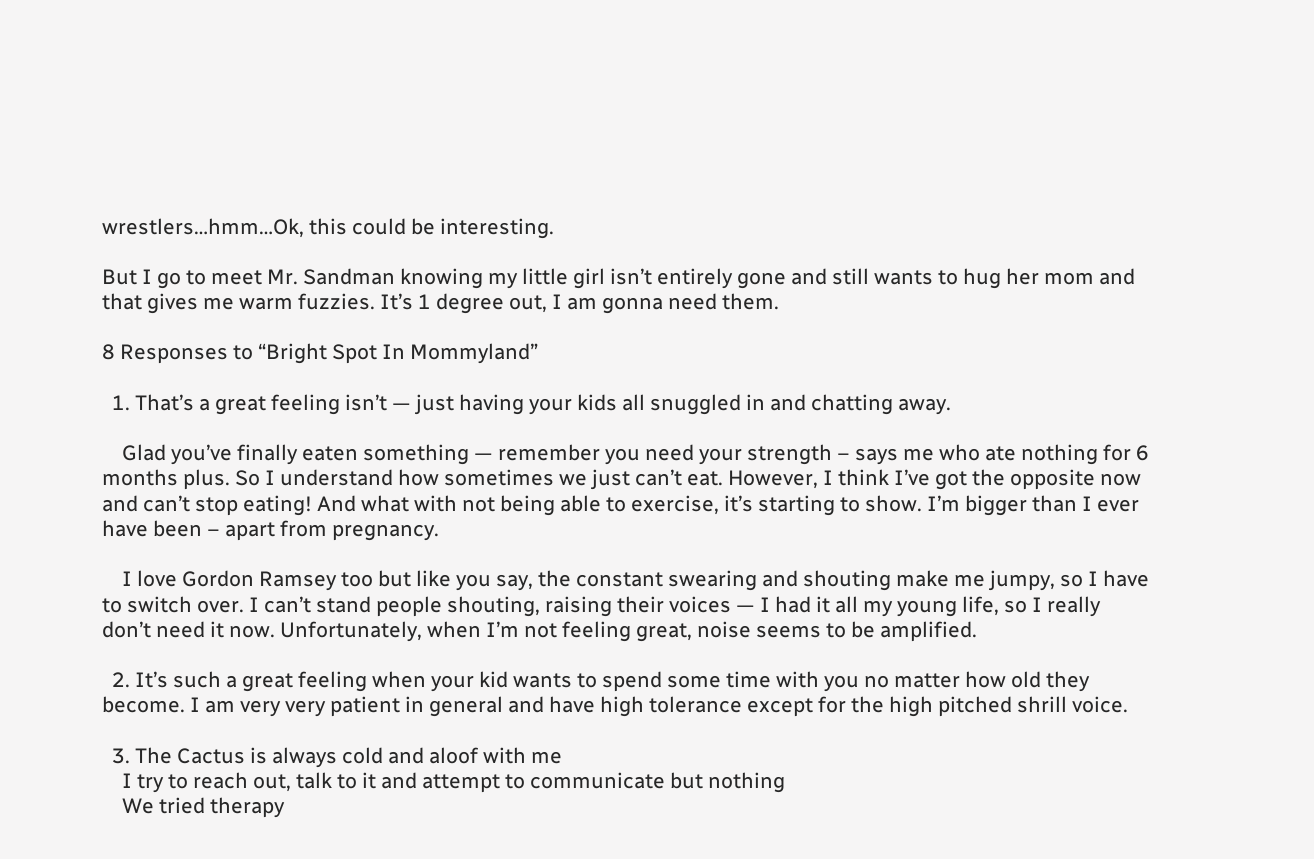wrestlers…hmm…Ok, this could be interesting.

But I go to meet Mr. Sandman knowing my little girl isn’t entirely gone and still wants to hug her mom and that gives me warm fuzzies. It’s 1 degree out, I am gonna need them.

8 Responses to “Bright Spot In Mommyland”

  1. That’s a great feeling isn’t — just having your kids all snuggled in and chatting away.

    Glad you’ve finally eaten something — remember you need your strength – says me who ate nothing for 6 months plus. So I understand how sometimes we just can’t eat. However, I think I’ve got the opposite now and can’t stop eating! And what with not being able to exercise, it’s starting to show. I’m bigger than I ever have been – apart from pregnancy.

    I love Gordon Ramsey too but like you say, the constant swearing and shouting make me jumpy, so I have to switch over. I can’t stand people shouting, raising their voices — I had it all my young life, so I really don’t need it now. Unfortunately, when I’m not feeling great, noise seems to be amplified.

  2. It’s such a great feeling when your kid wants to spend some time with you no matter how old they become. I am very very patient in general and have high tolerance except for the high pitched shrill voice.

  3. The Cactus is always cold and aloof with me
    I try to reach out, talk to it and attempt to communicate but nothing
    We tried therapy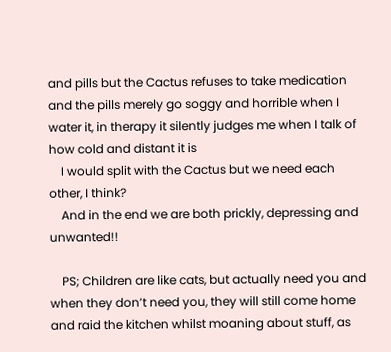and pills but the Cactus refuses to take medication and the pills merely go soggy and horrible when I water it, in therapy it silently judges me when I talk of how cold and distant it is
    I would split with the Cactus but we need each other, I think?
    And in the end we are both prickly, depressing and unwanted!!

    PS; Children are like cats, but actually need you and when they don’t need you, they will still come home and raid the kitchen whilst moaning about stuff, as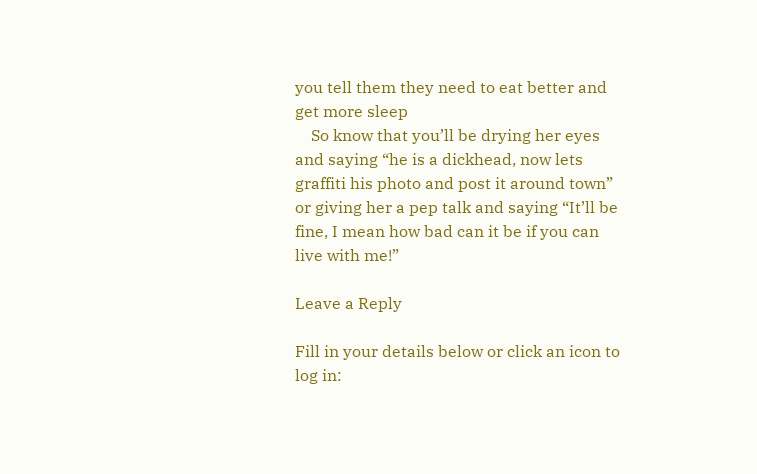you tell them they need to eat better and get more sleep
    So know that you’ll be drying her eyes and saying “he is a dickhead, now lets graffiti his photo and post it around town” or giving her a pep talk and saying “It’ll be fine, I mean how bad can it be if you can live with me!”

Leave a Reply

Fill in your details below or click an icon to log in: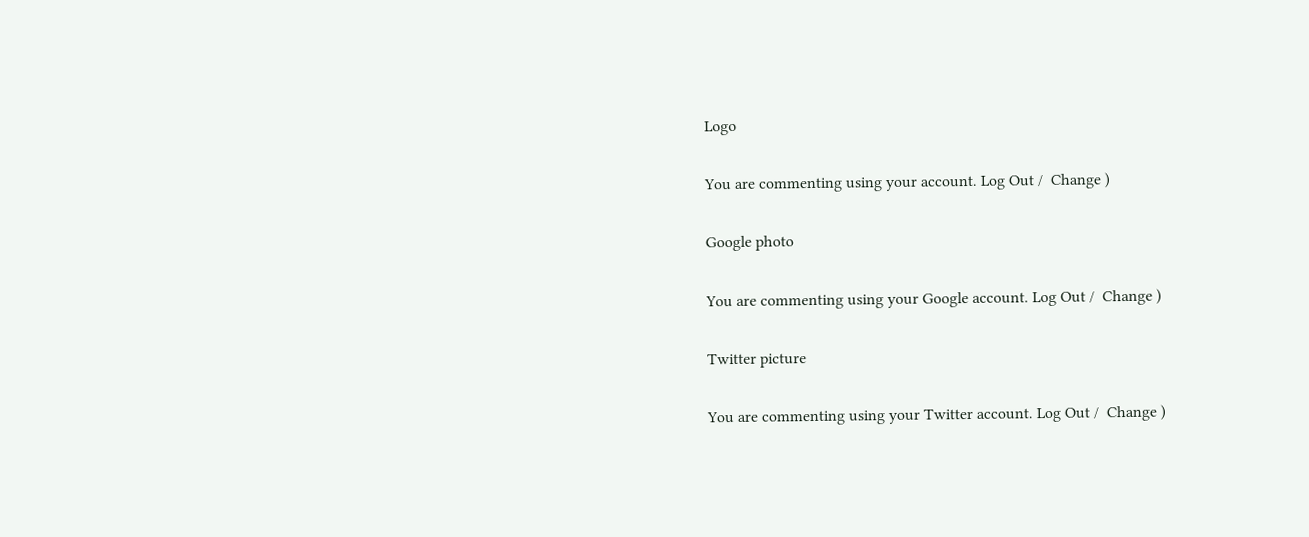Logo

You are commenting using your account. Log Out /  Change )

Google photo

You are commenting using your Google account. Log Out /  Change )

Twitter picture

You are commenting using your Twitter account. Log Out /  Change )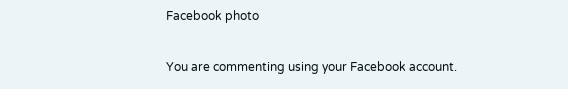Facebook photo

You are commenting using your Facebook account.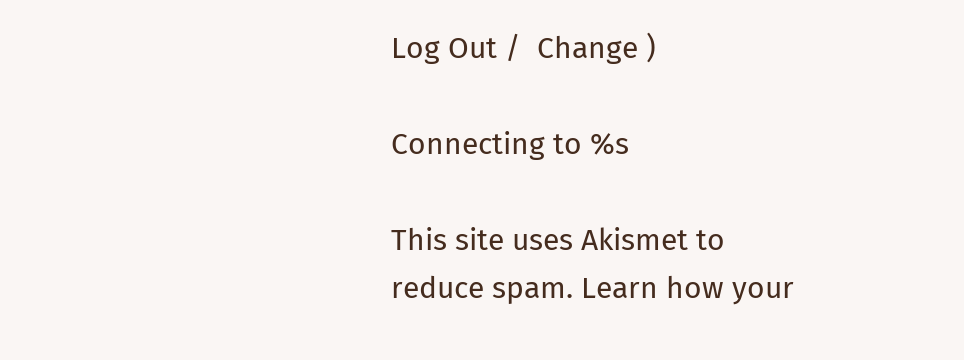Log Out /  Change )

Connecting to %s

This site uses Akismet to reduce spam. Learn how your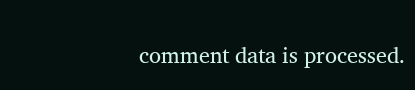comment data is processed.